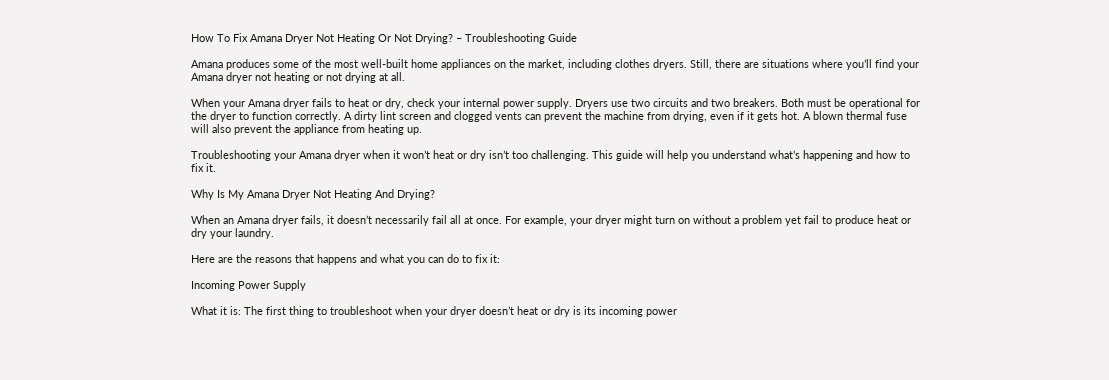How To Fix Amana Dryer Not Heating Or Not Drying? – Troubleshooting Guide

Amana produces some of the most well-built home appliances on the market, including clothes dryers. Still, there are situations where you’ll find your Amana dryer not heating or not drying at all.

When your Amana dryer fails to heat or dry, check your internal power supply. Dryers use two circuits and two breakers. Both must be operational for the dryer to function correctly. A dirty lint screen and clogged vents can prevent the machine from drying, even if it gets hot. A blown thermal fuse will also prevent the appliance from heating up.

Troubleshooting your Amana dryer when it won’t heat or dry isn’t too challenging. This guide will help you understand what’s happening and how to fix it.

Why Is My Amana Dryer Not Heating And Drying?

When an Amana dryer fails, it doesn’t necessarily fail all at once. For example, your dryer might turn on without a problem yet fail to produce heat or dry your laundry.

Here are the reasons that happens and what you can do to fix it:

Incoming Power Supply

What it is: The first thing to troubleshoot when your dryer doesn’t heat or dry is its incoming power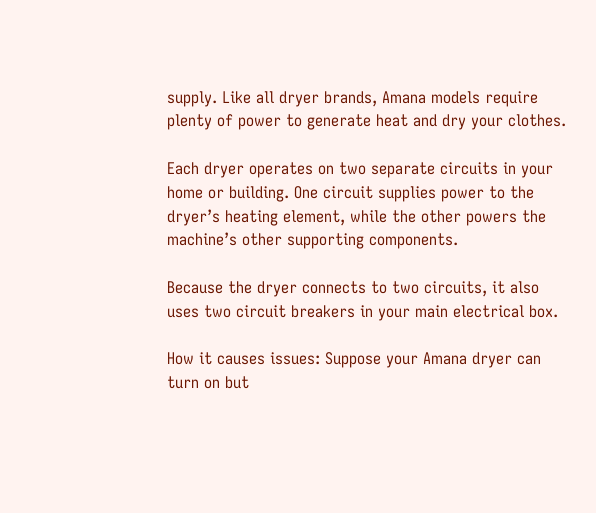supply. Like all dryer brands, Amana models require plenty of power to generate heat and dry your clothes.

Each dryer operates on two separate circuits in your home or building. One circuit supplies power to the dryer’s heating element, while the other powers the machine’s other supporting components.

Because the dryer connects to two circuits, it also uses two circuit breakers in your main electrical box.

How it causes issues: Suppose your Amana dryer can turn on but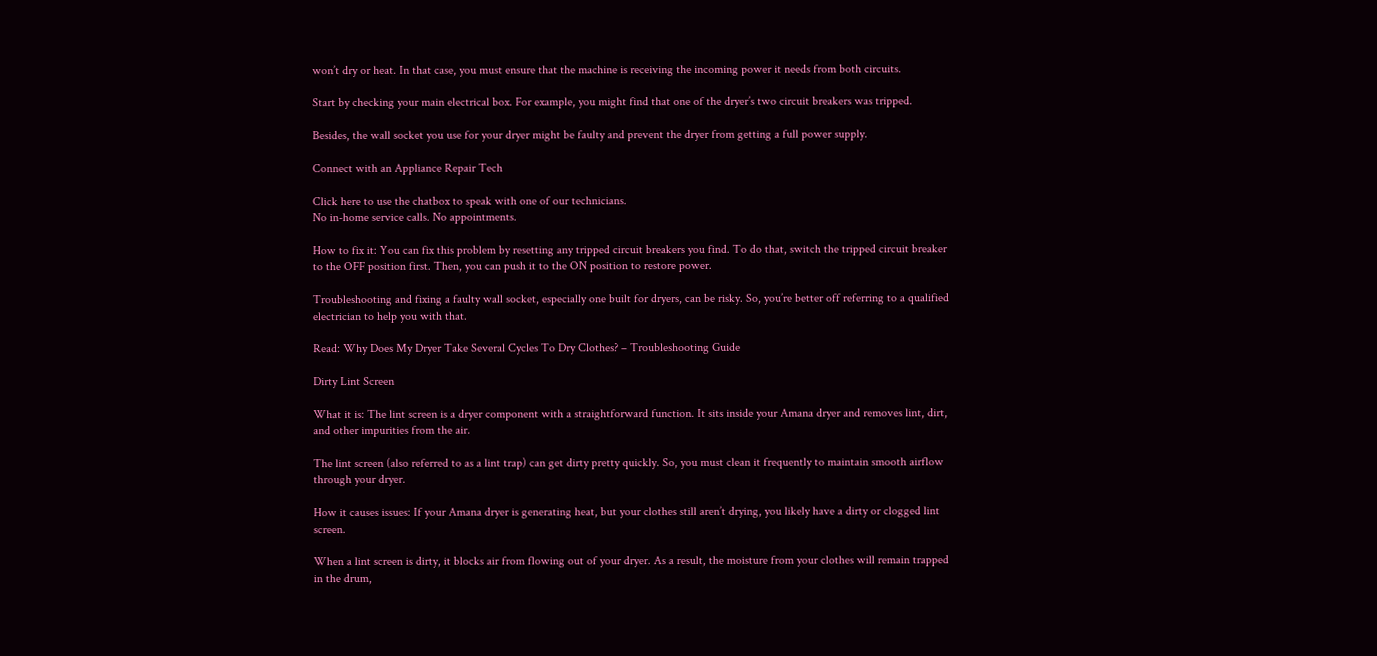won’t dry or heat. In that case, you must ensure that the machine is receiving the incoming power it needs from both circuits.

Start by checking your main electrical box. For example, you might find that one of the dryer’s two circuit breakers was tripped.

Besides, the wall socket you use for your dryer might be faulty and prevent the dryer from getting a full power supply.

Connect with an Appliance Repair Tech

Click here to use the chatbox to speak with one of our technicians.
No in-home service calls. No appointments.

How to fix it: You can fix this problem by resetting any tripped circuit breakers you find. To do that, switch the tripped circuit breaker to the OFF position first. Then, you can push it to the ON position to restore power.

Troubleshooting and fixing a faulty wall socket, especially one built for dryers, can be risky. So, you’re better off referring to a qualified electrician to help you with that.

Read: Why Does My Dryer Take Several Cycles To Dry Clothes? – Troubleshooting Guide

Dirty Lint Screen

What it is: The lint screen is a dryer component with a straightforward function. It sits inside your Amana dryer and removes lint, dirt, and other impurities from the air.

The lint screen (also referred to as a lint trap) can get dirty pretty quickly. So, you must clean it frequently to maintain smooth airflow through your dryer.

How it causes issues: If your Amana dryer is generating heat, but your clothes still aren’t drying, you likely have a dirty or clogged lint screen.

When a lint screen is dirty, it blocks air from flowing out of your dryer. As a result, the moisture from your clothes will remain trapped in the drum,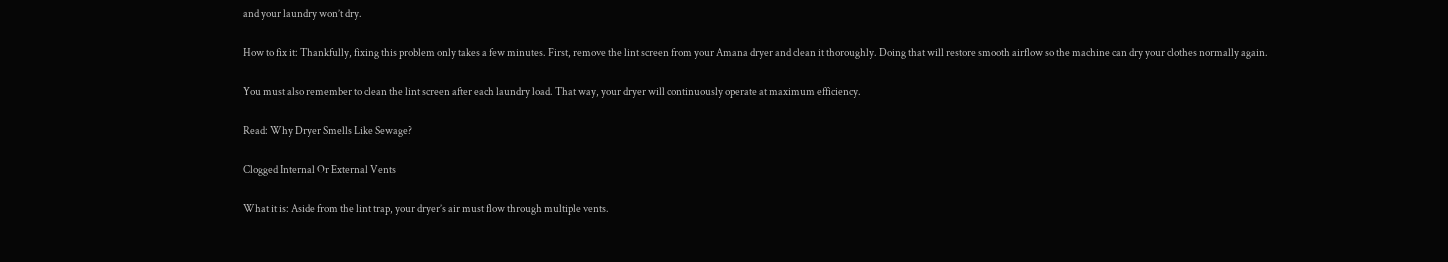and your laundry won’t dry.

How to fix it: Thankfully, fixing this problem only takes a few minutes. First, remove the lint screen from your Amana dryer and clean it thoroughly. Doing that will restore smooth airflow so the machine can dry your clothes normally again.

You must also remember to clean the lint screen after each laundry load. That way, your dryer will continuously operate at maximum efficiency.

Read: Why Dryer Smells Like Sewage?

Clogged Internal Or External Vents

What it is: Aside from the lint trap, your dryer’s air must flow through multiple vents.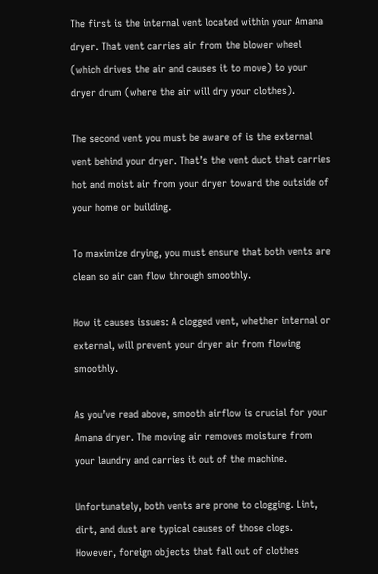The first is the internal vent located within your Amana dryer. That vent carries air from the blower wheel (which drives the air and causes it to move) to your dryer drum (where the air will dry your clothes).

The second vent you must be aware of is the external vent behind your dryer. That’s the vent duct that carries hot and moist air from your dryer toward the outside of your home or building.

To maximize drying, you must ensure that both vents are clean so air can flow through smoothly.

How it causes issues: A clogged vent, whether internal or external, will prevent your dryer air from flowing smoothly.

As you’ve read above, smooth airflow is crucial for your Amana dryer. The moving air removes moisture from your laundry and carries it out of the machine.

Unfortunately, both vents are prone to clogging. Lint, dirt, and dust are typical causes of those clogs. However, foreign objects that fall out of clothes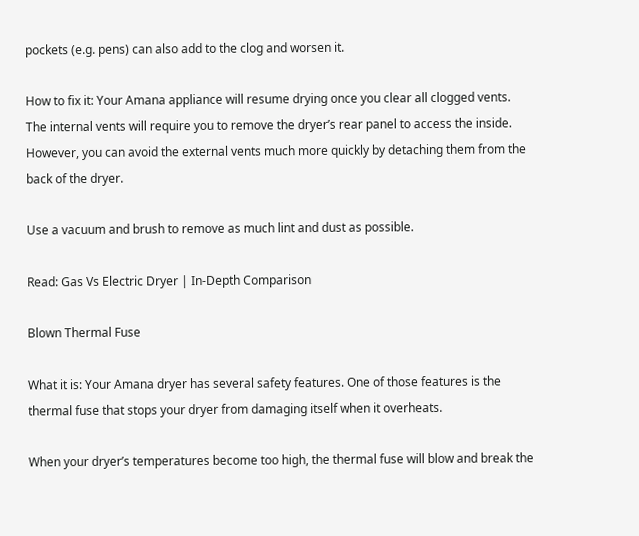pockets (e.g. pens) can also add to the clog and worsen it.

How to fix it: Your Amana appliance will resume drying once you clear all clogged vents. The internal vents will require you to remove the dryer’s rear panel to access the inside. However, you can avoid the external vents much more quickly by detaching them from the back of the dryer.

Use a vacuum and brush to remove as much lint and dust as possible.

Read: Gas Vs Electric Dryer | In-Depth Comparison

Blown Thermal Fuse

What it is: Your Amana dryer has several safety features. One of those features is the thermal fuse that stops your dryer from damaging itself when it overheats.

When your dryer’s temperatures become too high, the thermal fuse will blow and break the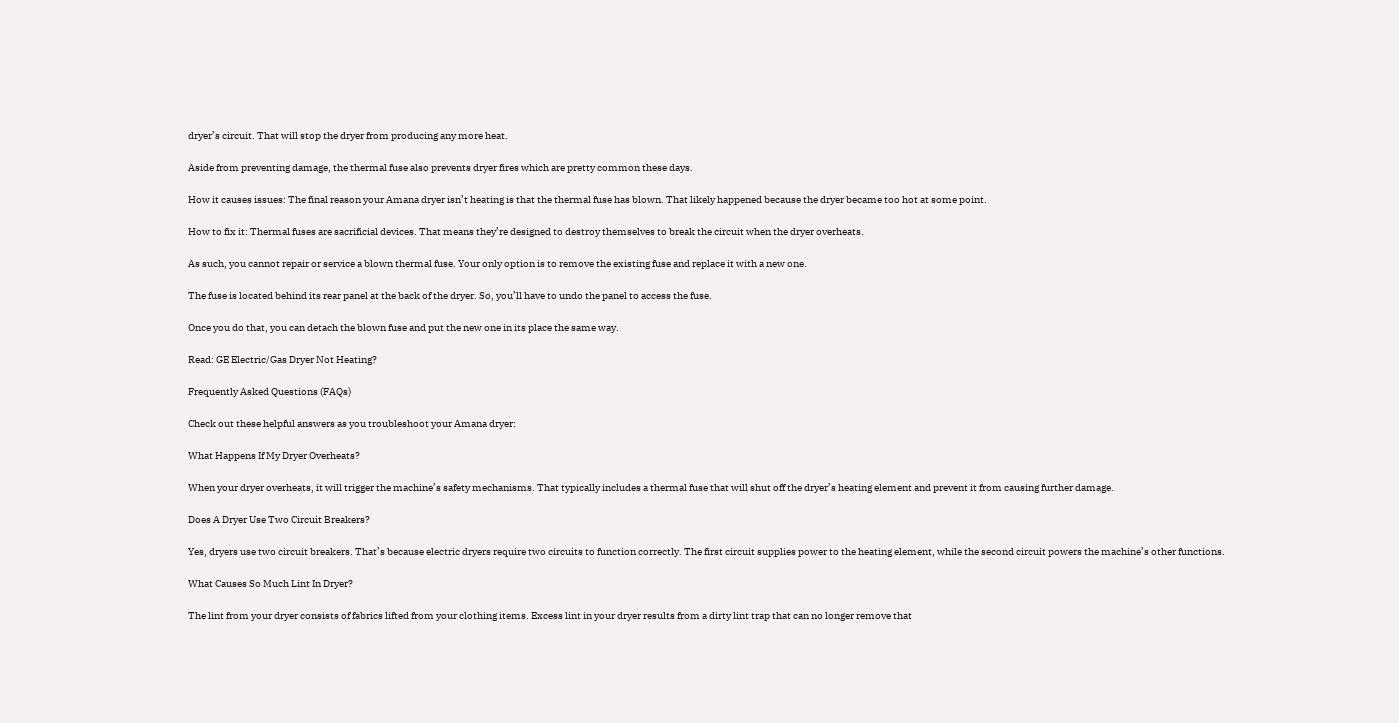dryer’s circuit. That will stop the dryer from producing any more heat.

Aside from preventing damage, the thermal fuse also prevents dryer fires which are pretty common these days.

How it causes issues: The final reason your Amana dryer isn’t heating is that the thermal fuse has blown. That likely happened because the dryer became too hot at some point.

How to fix it: Thermal fuses are sacrificial devices. That means they’re designed to destroy themselves to break the circuit when the dryer overheats.

As such, you cannot repair or service a blown thermal fuse. Your only option is to remove the existing fuse and replace it with a new one.

The fuse is located behind its rear panel at the back of the dryer. So, you’ll have to undo the panel to access the fuse.

Once you do that, you can detach the blown fuse and put the new one in its place the same way.

Read: GE Electric/Gas Dryer Not Heating?

Frequently Asked Questions (FAQs)

Check out these helpful answers as you troubleshoot your Amana dryer:

What Happens If My Dryer Overheats?

When your dryer overheats, it will trigger the machine’s safety mechanisms. That typically includes a thermal fuse that will shut off the dryer’s heating element and prevent it from causing further damage.

Does A Dryer Use Two Circuit Breakers?

Yes, dryers use two circuit breakers. That’s because electric dryers require two circuits to function correctly. The first circuit supplies power to the heating element, while the second circuit powers the machine’s other functions.

What Causes So Much Lint In Dryer?

The lint from your dryer consists of fabrics lifted from your clothing items. Excess lint in your dryer results from a dirty lint trap that can no longer remove that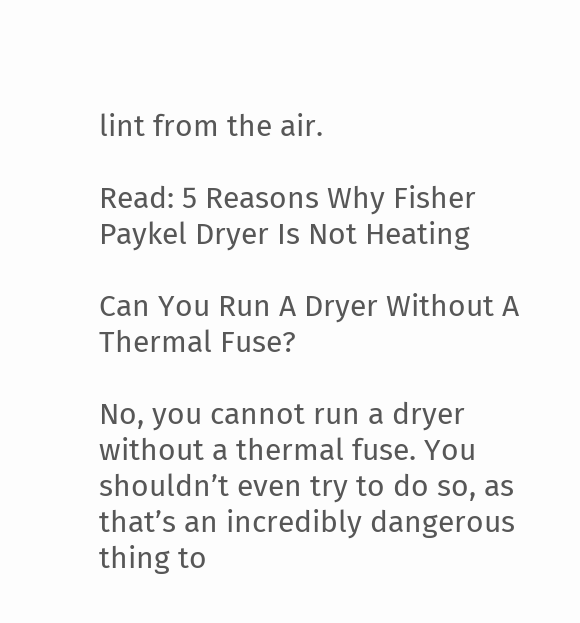lint from the air.

Read: 5 Reasons Why Fisher Paykel Dryer Is Not Heating

Can You Run A Dryer Without A Thermal Fuse?

No, you cannot run a dryer without a thermal fuse. You shouldn’t even try to do so, as that’s an incredibly dangerous thing to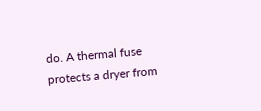do. A thermal fuse protects a dryer from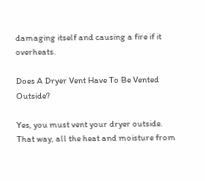damaging itself and causing a fire if it overheats.

Does A Dryer Vent Have To Be Vented Outside?

Yes, you must vent your dryer outside. That way, all the heat and moisture from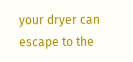your dryer can escape to the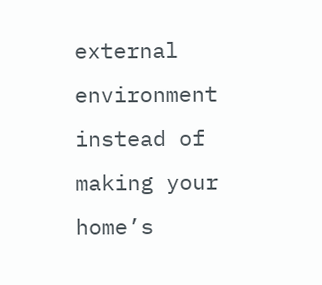external environment instead of making your home’s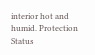interior hot and humid. Protection Status